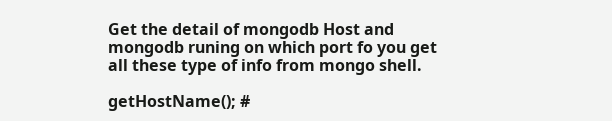Get the detail of mongodb Host and mongodb runing on which port fo you get all these type of info from mongo shell.

getHostName(); #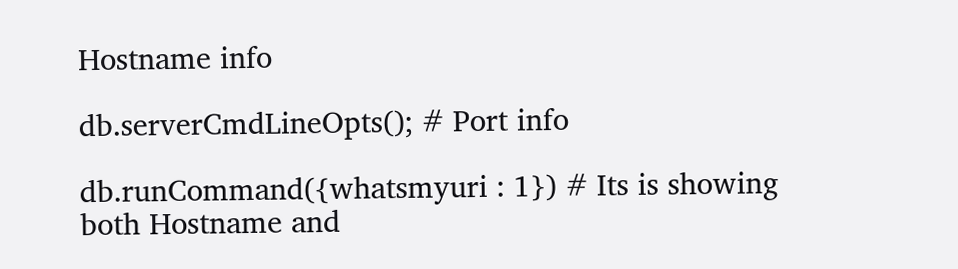Hostname info

db.serverCmdLineOpts(); # Port info

db.runCommand({whatsmyuri : 1}) # Its is showing both Hostname and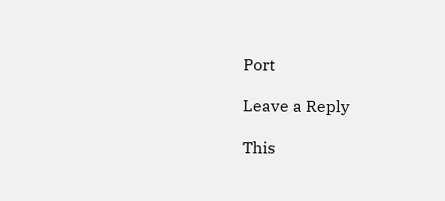Port

Leave a Reply

This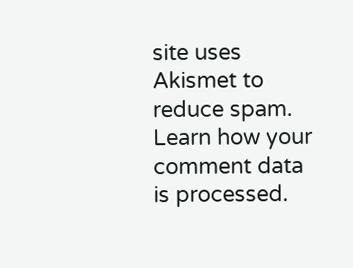site uses Akismet to reduce spam. Learn how your comment data is processed.